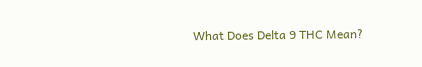What Does Delta 9 THC Mean?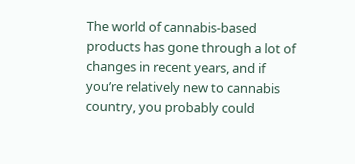The world of cannabis-based products has gone through a lot of changes in recent years, and if you’re relatively new to cannabis country, you probably could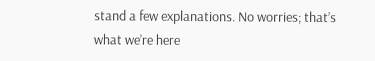stand a few explanations. No worries; that’s what we’re here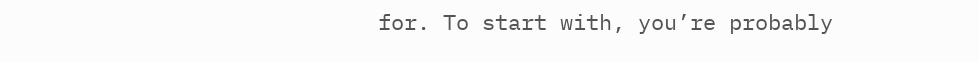for. To start with, you’re probably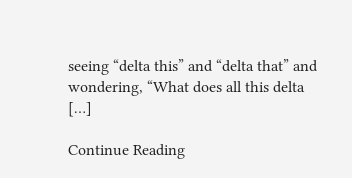seeing “delta this” and “delta that” and wondering, “What does all this delta […]

Continue Reading